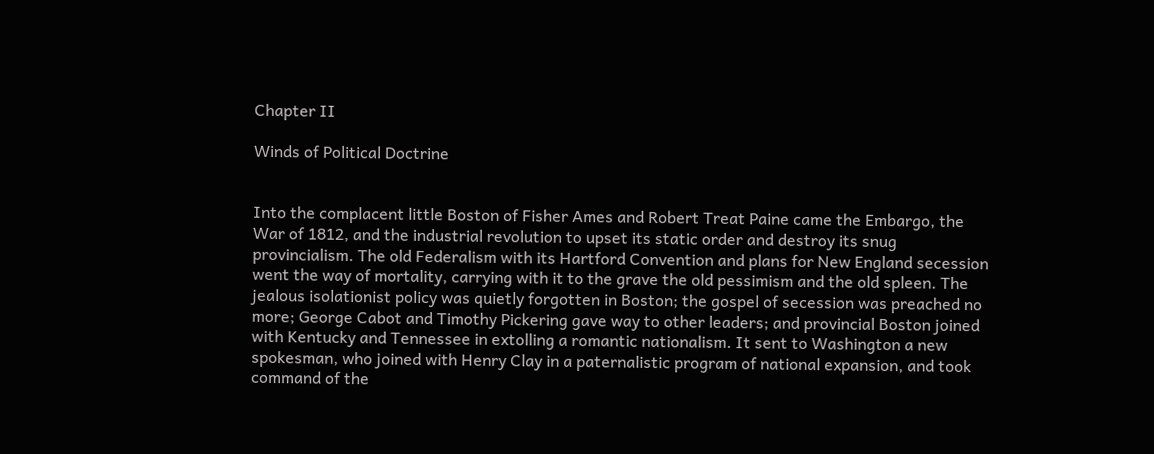Chapter II

Winds of Political Doctrine


Into the complacent little Boston of Fisher Ames and Robert Treat Paine came the Embargo, the War of 1812, and the industrial revolution to upset its static order and destroy its snug provincialism. The old Federalism with its Hartford Convention and plans for New England secession went the way of mortality, carrying with it to the grave the old pessimism and the old spleen. The jealous isolationist policy was quietly forgotten in Boston; the gospel of secession was preached no more; George Cabot and Timothy Pickering gave way to other leaders; and provincial Boston joined with Kentucky and Tennessee in extolling a romantic nationalism. It sent to Washington a new spokesman, who joined with Henry Clay in a paternalistic program of national expansion, and took command of the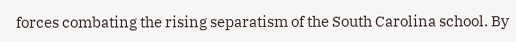forces combating the rising separatism of the South Carolina school. By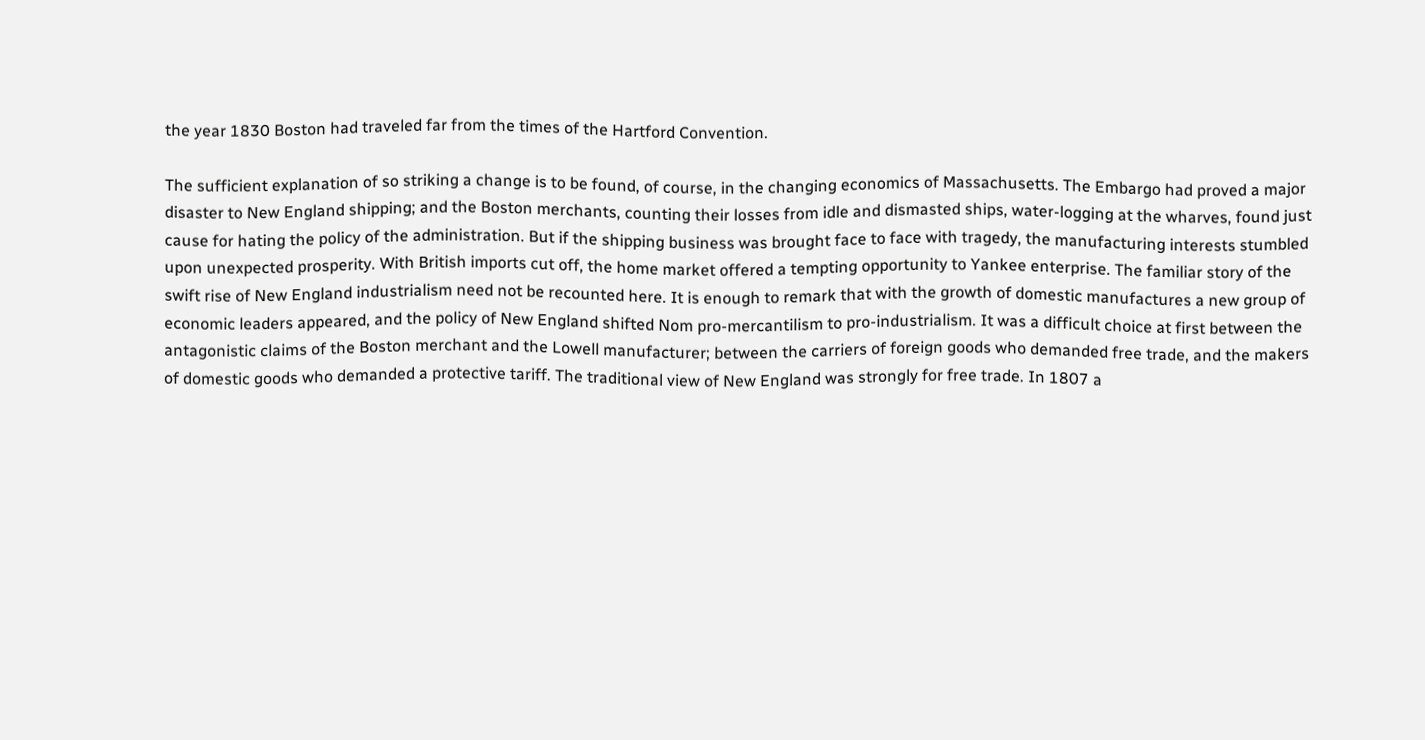the year 1830 Boston had traveled far from the times of the Hartford Convention.

The sufficient explanation of so striking a change is to be found, of course, in the changing economics of Massachusetts. The Embargo had proved a major disaster to New England shipping; and the Boston merchants, counting their losses from idle and dismasted ships, water-logging at the wharves, found just cause for hating the policy of the administration. But if the shipping business was brought face to face with tragedy, the manufacturing interests stumbled upon unexpected prosperity. With British imports cut off, the home market offered a tempting opportunity to Yankee enterprise. The familiar story of the swift rise of New England industrialism need not be recounted here. It is enough to remark that with the growth of domestic manufactures a new group of economic leaders appeared, and the policy of New England shifted Nom pro-mercantilism to pro-industrialism. It was a difficult choice at first between the antagonistic claims of the Boston merchant and the Lowell manufacturer; between the carriers of foreign goods who demanded free trade, and the makers of domestic goods who demanded a protective tariff. The traditional view of New England was strongly for free trade. In 1807 a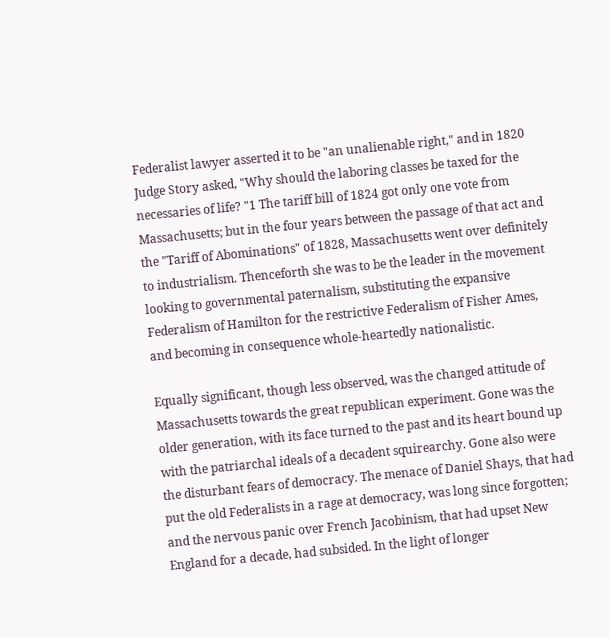Federalist lawyer asserted it to be "an unalienable right," and in 1820 Judge Story asked, "Why should the laboring classes be taxed for the necessaries of life? "1 The tariff bill of 1824 got only one vote from Massachusetts; but in the four years between the passage of that act and the "Tariff of Abominations" of 1828, Massachusetts went over definitely to industrialism. Thenceforth she was to be the leader in the movement looking to governmental paternalism, substituting the expansive Federalism of Hamilton for the restrictive Federalism of Fisher Ames, and becoming in consequence whole-heartedly nationalistic.

Equally significant, though less observed, was the changed attitude of Massachusetts towards the great republican experiment. Gone was the older generation, with its face turned to the past and its heart bound up with the patriarchal ideals of a decadent squirearchy. Gone also were the disturbant fears of democracy. The menace of Daniel Shays, that had put the old Federalists in a rage at democracy, was long since forgotten; and the nervous panic over French Jacobinism, that had upset New England for a decade, had subsided. In the light of longer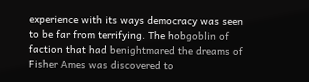experience with its ways democracy was seen to be far from terrifying. The hobgoblin of faction that had benightmared the dreams of Fisher Ames was discovered to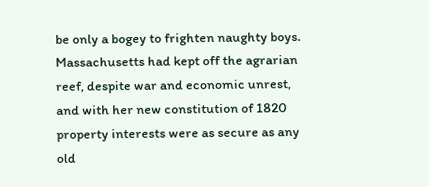be only a bogey to frighten naughty boys. Massachusetts had kept off the agrarian reef, despite war and economic unrest, and with her new constitution of 1820 property interests were as secure as any old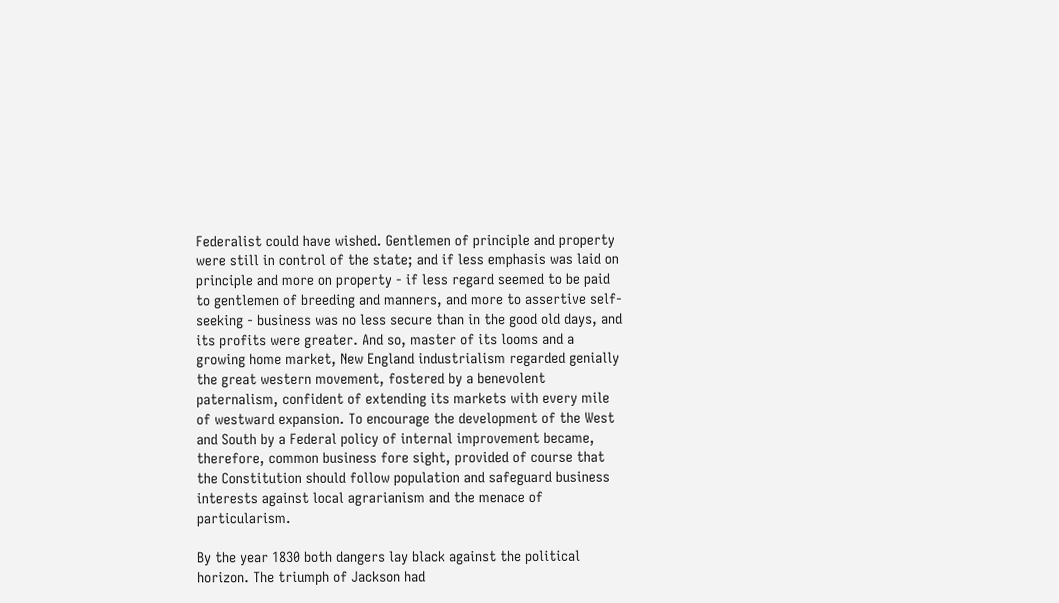Federalist could have wished. Gentlemen of principle and property were still in control of the state; and if less emphasis was laid on principle and more on property - if less regard seemed to be paid to gentlemen of breeding and manners, and more to assertive self-seeking - business was no less secure than in the good old days, and its profits were greater. And so, master of its looms and a growing home market, New England industrialism regarded genially the great western movement, fostered by a benevolent paternalism, confident of extending its markets with every mile of westward expansion. To encourage the development of the West and South by a Federal policy of internal improvement became, therefore, common business fore sight, provided of course that the Constitution should follow population and safeguard business interests against local agrarianism and the menace of particularism.

By the year 1830 both dangers lay black against the political horizon. The triumph of Jackson had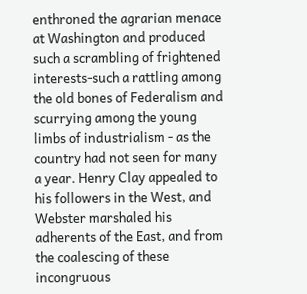enthroned the agrarian menace at Washington and produced such a scrambling of frightened interests-such a rattling among the old bones of Federalism and scurrying among the young limbs of industrialism - as the country had not seen for many a year. Henry Clay appealed to his followers in the West, and Webster marshaled his adherents of the East, and from the coalescing of these incongruous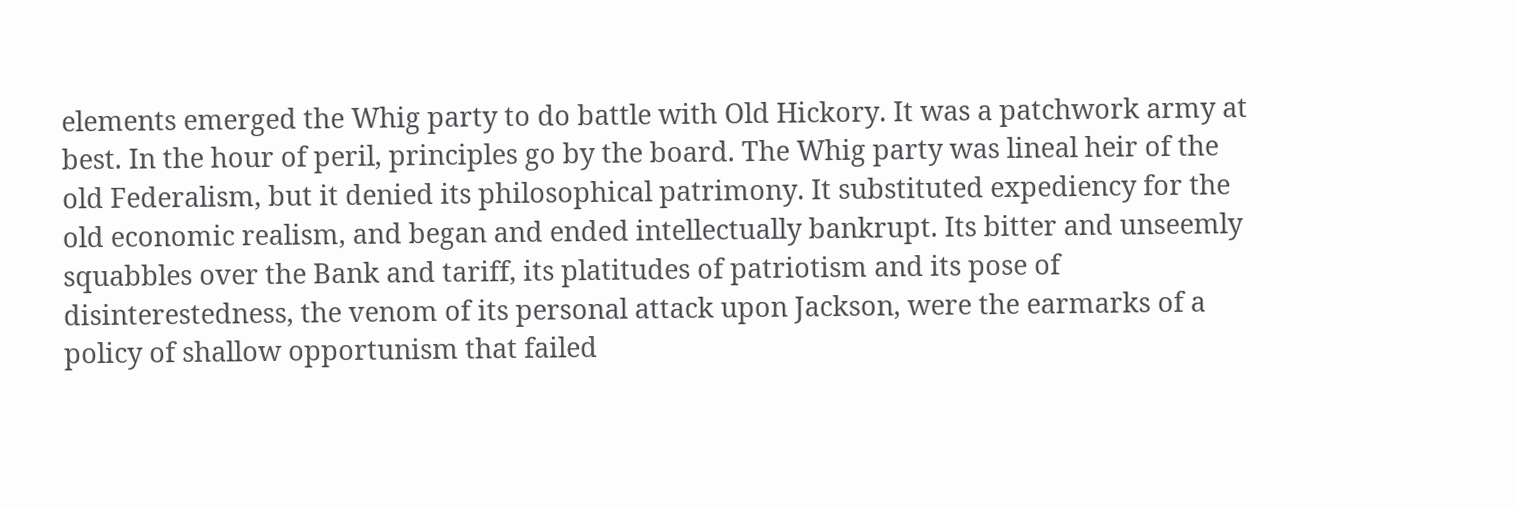elements emerged the Whig party to do battle with Old Hickory. It was a patchwork army at best. In the hour of peril, principles go by the board. The Whig party was lineal heir of the old Federalism, but it denied its philosophical patrimony. It substituted expediency for the old economic realism, and began and ended intellectually bankrupt. Its bitter and unseemly squabbles over the Bank and tariff, its platitudes of patriotism and its pose of disinterestedness, the venom of its personal attack upon Jackson, were the earmarks of a policy of shallow opportunism that failed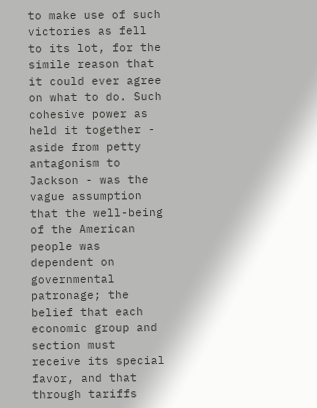to make use of such victories as fell to its lot, for the simile reason that it could ever agree on what to do. Such cohesive power as held it together - aside from petty antagonism to Jackson - was the vague assumption that the well-being of the American people was dependent on governmental patronage; the belief that each economic group and section must receive its special favor, and that through tariffs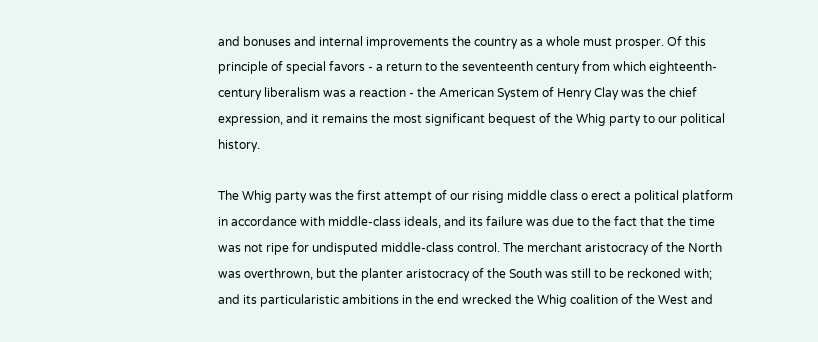and bonuses and internal improvements the country as a whole must prosper. Of this principle of special favors - a return to the seventeenth century from which eighteenth-century liberalism was a reaction - the American System of Henry Clay was the chief expression, and it remains the most significant bequest of the Whig party to our political history.

The Whig party was the first attempt of our rising middle class o erect a political platform in accordance with middle-class ideals, and its failure was due to the fact that the time was not ripe for undisputed middle-class control. The merchant aristocracy of the North was overthrown, but the planter aristocracy of the South was still to be reckoned with; and its particularistic ambitions in the end wrecked the Whig coalition of the West and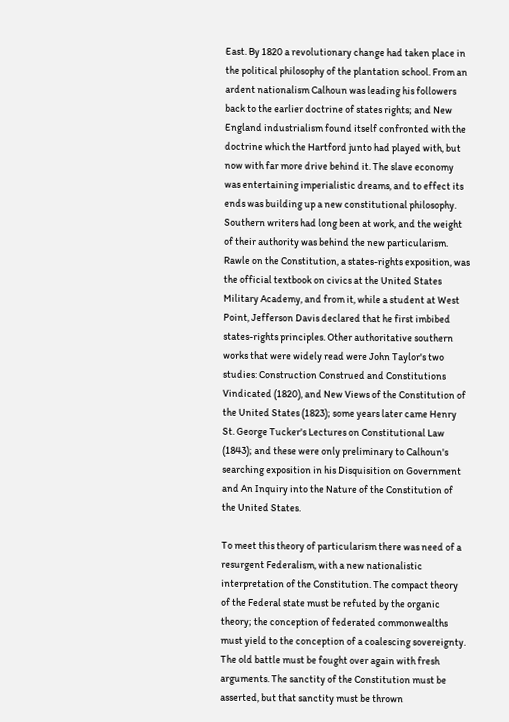East. By 1820 a revolutionary change had taken place in the political philosophy of the plantation school. From an ardent nationalism Calhoun was leading his followers back to the earlier doctrine of states rights; and New England industrialism found itself confronted with the doctrine which the Hartford junto had played with, but now with far more drive behind it. The slave economy was entertaining imperialistic dreams, and to effect its ends was building up a new constitutional philosophy. Southern writers had long been at work, and the weight of their authority was behind the new particularism. Rawle on the Constitution, a states-rights exposition, was the official textbook on civics at the United States Military Academy, and from it, while a student at West Point, Jefferson Davis declared that he first imbibed states-rights principles. Other authoritative southern works that were widely read were John Taylor's two studies: Construction Construed and Constitutions Vindicated (1820), and New Views of the Constitution of the United States (1823); some years later came Henry St. George Tucker's Lectures on Constitutional Law (1843); and these were only preliminary to Calhoun's searching exposition in his Disquisition on Government and An Inquiry into the Nature of the Constitution of the United States.

To meet this theory of particularism there was need of a resurgent Federalism, with a new nationalistic interpretation of the Constitution. The compact theory of the Federal state must be refuted by the organic theory; the conception of federated commonwealths must yield to the conception of a coalescing sovereignty. The old battle must be fought over again with fresh arguments. The sanctity of the Constitution must be asserted, but that sanctity must be thrown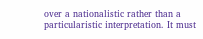over a nationalistic rather than a particularistic interpretation. It must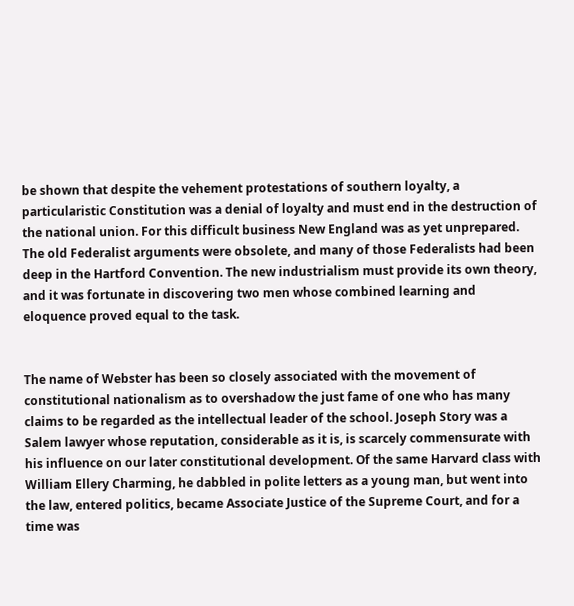be shown that despite the vehement protestations of southern loyalty, a particularistic Constitution was a denial of loyalty and must end in the destruction of the national union. For this difficult business New England was as yet unprepared. The old Federalist arguments were obsolete, and many of those Federalists had been deep in the Hartford Convention. The new industrialism must provide its own theory, and it was fortunate in discovering two men whose combined learning and eloquence proved equal to the task.


The name of Webster has been so closely associated with the movement of constitutional nationalism as to overshadow the just fame of one who has many claims to be regarded as the intellectual leader of the school. Joseph Story was a Salem lawyer whose reputation, considerable as it is, is scarcely commensurate with his influence on our later constitutional development. Of the same Harvard class with William Ellery Charming, he dabbled in polite letters as a young man, but went into the law, entered politics, became Associate Justice of the Supreme Court, and for a time was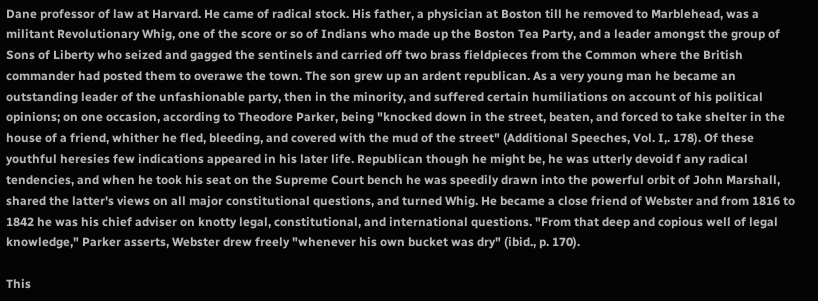Dane professor of law at Harvard. He came of radical stock. His father, a physician at Boston till he removed to Marblehead, was a militant Revolutionary Whig, one of the score or so of Indians who made up the Boston Tea Party, and a leader amongst the group of Sons of Liberty who seized and gagged the sentinels and carried off two brass fieldpieces from the Common where the British commander had posted them to overawe the town. The son grew up an ardent republican. As a very young man he became an outstanding leader of the unfashionable party, then in the minority, and suffered certain humiliations on account of his political opinions; on one occasion, according to Theodore Parker, being "knocked down in the street, beaten, and forced to take shelter in the house of a friend, whither he fled, bleeding, and covered with the mud of the street" (Additional Speeches, Vol. I,. 178). Of these youthful heresies few indications appeared in his later life. Republican though he might be, he was utterly devoid f any radical tendencies, and when he took his seat on the Supreme Court bench he was speedily drawn into the powerful orbit of John Marshall, shared the latter's views on all major constitutional questions, and turned Whig. He became a close friend of Webster and from 1816 to 1842 he was his chief adviser on knotty legal, constitutional, and international questions. "From that deep and copious well of legal knowledge," Parker asserts, Webster drew freely "whenever his own bucket was dry" (ibid., p. 170).

This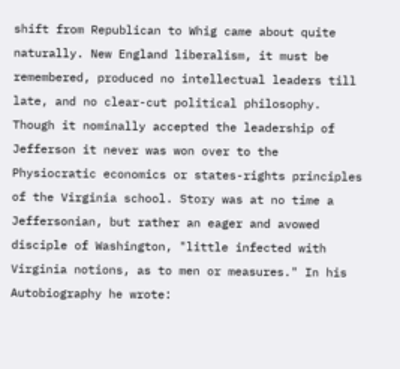shift from Republican to Whig came about quite naturally. New England liberalism, it must be remembered, produced no intellectual leaders till late, and no clear-cut political philosophy. Though it nominally accepted the leadership of Jefferson it never was won over to the Physiocratic economics or states-rights principles of the Virginia school. Story was at no time a Jeffersonian, but rather an eager and avowed disciple of Washington, "little infected with Virginia notions, as to men or measures." In his Autobiography he wrote: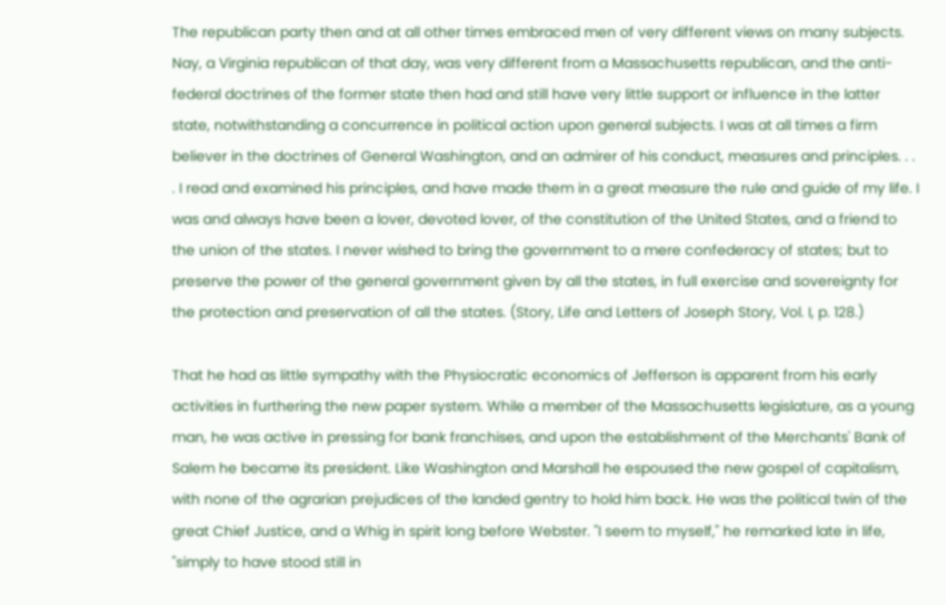The republican party then and at all other times embraced men of very different views on many subjects. Nay, a Virginia republican of that day, was very different from a Massachusetts republican, and the anti-federal doctrines of the former state then had and still have very little support or influence in the latter state, notwithstanding a concurrence in political action upon general subjects. I was at all times a firm believer in the doctrines of General Washington, and an admirer of his conduct, measures and principles. . . . I read and examined his principles, and have made them in a great measure the rule and guide of my life. I was and always have been a lover, devoted lover, of the constitution of the United States, and a friend to the union of the states. I never wished to bring the government to a mere confederacy of states; but to preserve the power of the general government given by all the states, in full exercise and sovereignty for the protection and preservation of all the states. (Story, Life and Letters of Joseph Story, Vol. I, p. 128.)

That he had as little sympathy with the Physiocratic economics of Jefferson is apparent from his early activities in furthering the new paper system. While a member of the Massachusetts legislature, as a young man, he was active in pressing for bank franchises, and upon the establishment of the Merchants' Bank of Salem he became its president. Like Washington and Marshall he espoused the new gospel of capitalism, with none of the agrarian prejudices of the landed gentry to hold him back. He was the political twin of the great Chief Justice, and a Whig in spirit long before Webster. "I seem to myself," he remarked late in life, "simply to have stood still in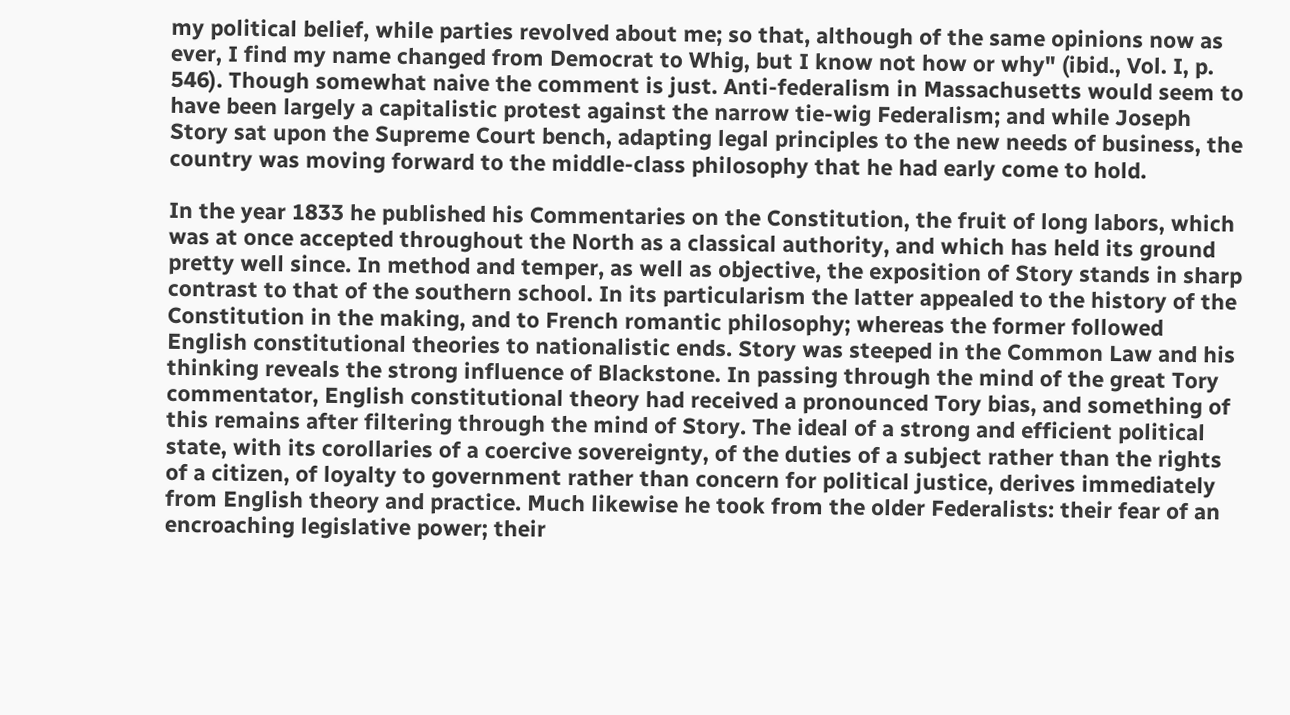my political belief, while parties revolved about me; so that, although of the same opinions now as ever, I find my name changed from Democrat to Whig, but I know not how or why" (ibid., Vol. I, p. 546). Though somewhat naive the comment is just. Anti-federalism in Massachusetts would seem to have been largely a capitalistic protest against the narrow tie-wig Federalism; and while Joseph Story sat upon the Supreme Court bench, adapting legal principles to the new needs of business, the country was moving forward to the middle-class philosophy that he had early come to hold.

In the year 1833 he published his Commentaries on the Constitution, the fruit of long labors, which was at once accepted throughout the North as a classical authority, and which has held its ground pretty well since. In method and temper, as well as objective, the exposition of Story stands in sharp contrast to that of the southern school. In its particularism the latter appealed to the history of the Constitution in the making, and to French romantic philosophy; whereas the former followed English constitutional theories to nationalistic ends. Story was steeped in the Common Law and his thinking reveals the strong influence of Blackstone. In passing through the mind of the great Tory commentator, English constitutional theory had received a pronounced Tory bias, and something of this remains after filtering through the mind of Story. The ideal of a strong and efficient political state, with its corollaries of a coercive sovereignty, of the duties of a subject rather than the rights of a citizen, of loyalty to government rather than concern for political justice, derives immediately from English theory and practice. Much likewise he took from the older Federalists: their fear of an encroaching legislative power; their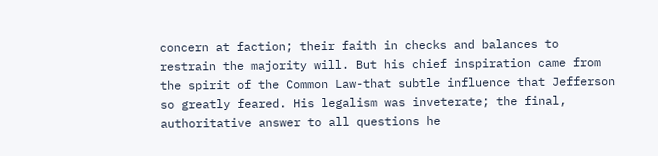concern at faction; their faith in checks and balances to restrain the majority will. But his chief inspiration came from the spirit of the Common Law-that subtle influence that Jefferson so greatly feared. His legalism was inveterate; the final, authoritative answer to all questions he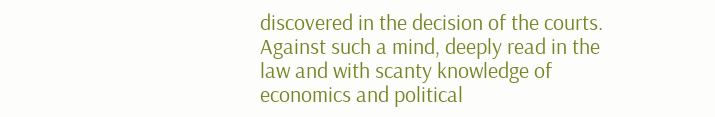discovered in the decision of the courts. Against such a mind, deeply read in the law and with scanty knowledge of economics and political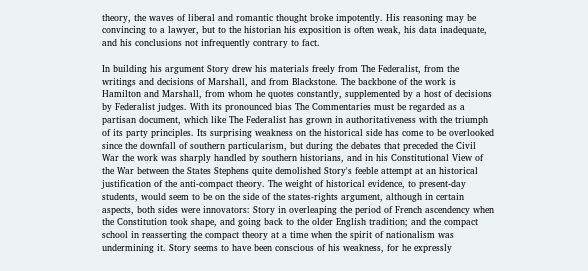theory, the waves of liberal and romantic thought broke impotently. His reasoning may be convincing to a lawyer, but to the historian his exposition is often weak, his data inadequate, and his conclusions not infrequently contrary to fact.

In building his argument Story drew his materials freely from The Federalist, from the writings and decisions of Marshall, and from Blackstone. The backbone of the work is Hamilton and Marshall, from whom he quotes constantly, supplemented by a host of decisions by Federalist judges. With its pronounced bias The Commentaries must be regarded as a partisan document, which like The Federalist has grown in authoritativeness with the triumph of its party principles. Its surprising weakness on the historical side has come to be overlooked since the downfall of southern particularism, but during the debates that preceded the Civil War the work was sharply handled by southern historians, and in his Constitutional View of the War between the States Stephens quite demolished Story's feeble attempt at an historical justification of the anti-compact theory. The weight of historical evidence, to present-day students, would seem to be on the side of the states-rights argument, although in certain aspects, both sides were innovators: Story in overleaping the period of French ascendency when the Constitution took shape, and going back to the older English tradition; and the compact school in reasserting the compact theory at a time when the spirit of nationalism was undermining it. Story seems to have been conscious of his weakness, for he expressly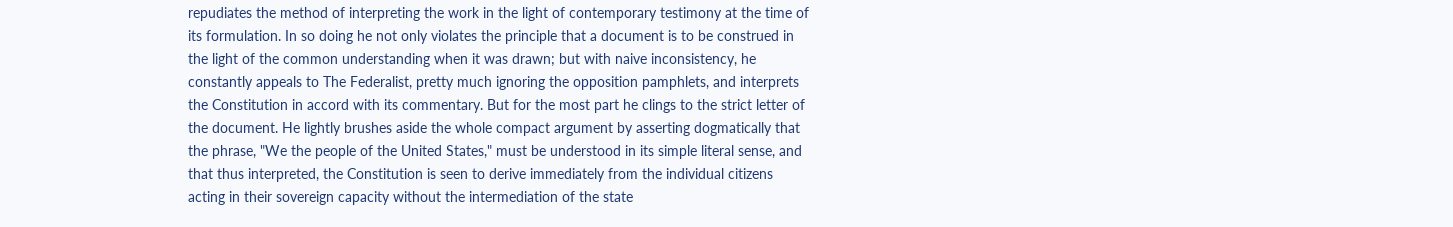repudiates the method of interpreting the work in the light of contemporary testimony at the time of its formulation. In so doing he not only violates the principle that a document is to be construed in the light of the common understanding when it was drawn; but with naive inconsistency, he constantly appeals to The Federalist, pretty much ignoring the opposition pamphlets, and interprets the Constitution in accord with its commentary. But for the most part he clings to the strict letter of the document. He lightly brushes aside the whole compact argument by asserting dogmatically that the phrase, "We the people of the United States," must be understood in its simple literal sense, and that thus interpreted, the Constitution is seen to derive immediately from the individual citizens acting in their sovereign capacity without the intermediation of the state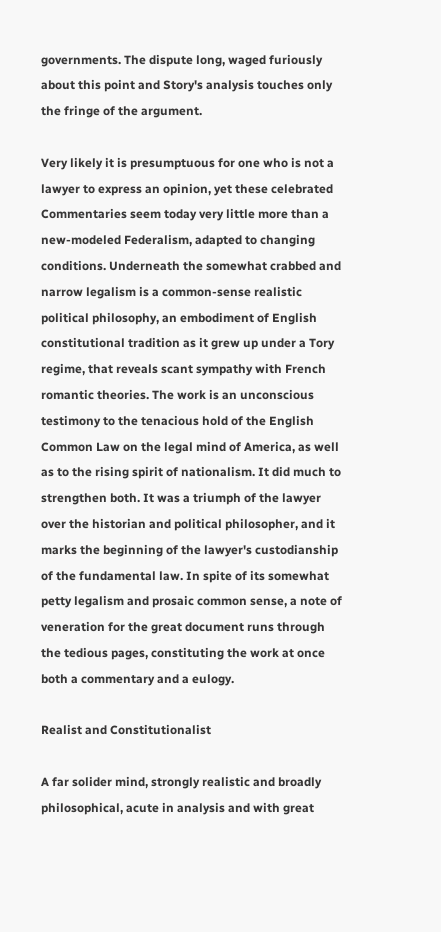governments. The dispute long, waged furiously about this point and Story's analysis touches only the fringe of the argument.

Very likely it is presumptuous for one who is not a lawyer to express an opinion, yet these celebrated Commentaries seem today very little more than a new-modeled Federalism, adapted to changing conditions. Underneath the somewhat crabbed and narrow legalism is a common-sense realistic political philosophy, an embodiment of English constitutional tradition as it grew up under a Tory regime, that reveals scant sympathy with French romantic theories. The work is an unconscious testimony to the tenacious hold of the English Common Law on the legal mind of America, as well as to the rising spirit of nationalism. It did much to strengthen both. It was a triumph of the lawyer over the historian and political philosopher, and it marks the beginning of the lawyer's custodianship of the fundamental law. In spite of its somewhat petty legalism and prosaic common sense, a note of veneration for the great document runs through the tedious pages, constituting the work at once both a commentary and a eulogy.

Realist and Constitutionalist

A far solider mind, strongly realistic and broadly philosophical, acute in analysis and with great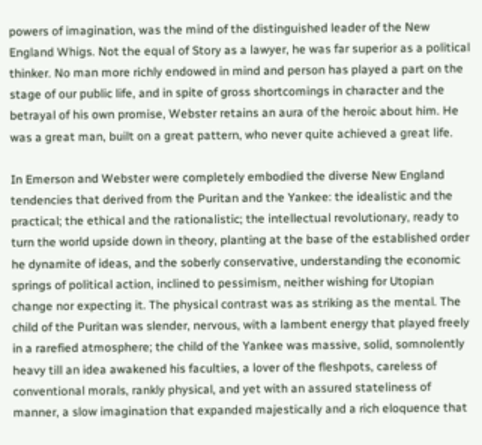powers of imagination, was the mind of the distinguished leader of the New England Whigs. Not the equal of Story as a lawyer, he was far superior as a political thinker. No man more richly endowed in mind and person has played a part on the stage of our public life, and in spite of gross shortcomings in character and the betrayal of his own promise, Webster retains an aura of the heroic about him. He was a great man, built on a great pattern, who never quite achieved a great life.

In Emerson and Webster were completely embodied the diverse New England tendencies that derived from the Puritan and the Yankee: the idealistic and the practical; the ethical and the rationalistic; the intellectual revolutionary, ready to turn the world upside down in theory, planting at the base of the established order he dynamite of ideas, and the soberly conservative, understanding the economic springs of political action, inclined to pessimism, neither wishing for Utopian change nor expecting it. The physical contrast was as striking as the mental. The child of the Puritan was slender, nervous, with a lambent energy that played freely in a rarefied atmosphere; the child of the Yankee was massive, solid, somnolently heavy till an idea awakened his faculties, a lover of the fleshpots, careless of conventional morals, rankly physical, and yet with an assured stateliness of manner, a slow imagination that expanded majestically and a rich eloquence that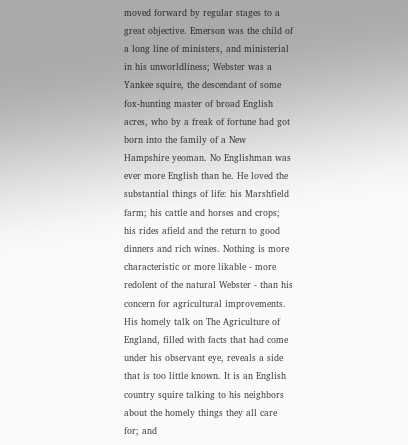moved forward by regular stages to a great objective. Emerson was the child of a long line of ministers, and ministerial in his unworldliness; Webster was a Yankee squire, the descendant of some fox-hunting master of broad English acres, who by a freak of fortune had got born into the family of a New Hampshire yeoman. No Englishman was ever more English than he. He loved the substantial things of life: his Marshfield farm; his cattle and horses and crops; his rides afield and the return to good dinners and rich wines. Nothing is more characteristic or more likable - more redolent of the natural Webster - than his concern for agricultural improvements. His homely talk on The Agriculture of England, filled with facts that had come under his observant eye, reveals a side that is too little known. It is an English country squire talking to his neighbors about the homely things they all care for; and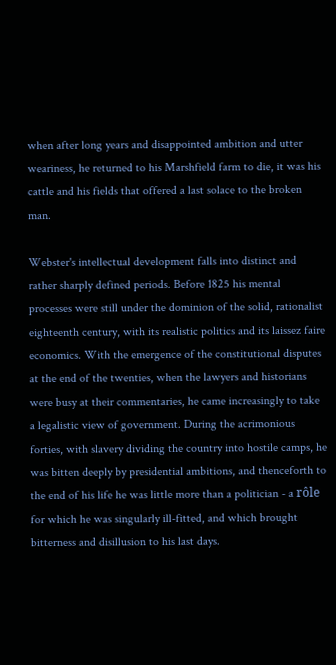when after long years and disappointed ambition and utter weariness, he returned to his Marshfield farm to die, it was his cattle and his fields that offered a last solace to the broken man.

Webster's intellectual development falls into distinct and rather sharply defined periods. Before 1825 his mental processes were still under the dominion of the solid, rationalist eighteenth century, with its realistic politics and its laissez faire economics. With the emergence of the constitutional disputes at the end of the twenties, when the lawyers and historians were busy at their commentaries, he came increasingly to take a legalistic view of government. During the acrimonious forties, with slavery dividing the country into hostile camps, he was bitten deeply by presidential ambitions, and thenceforth to the end of his life he was little more than a politician - a rôle for which he was singularly ill-fitted, and which brought bitterness and disillusion to his last days.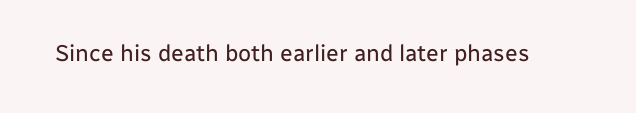Since his death both earlier and later phases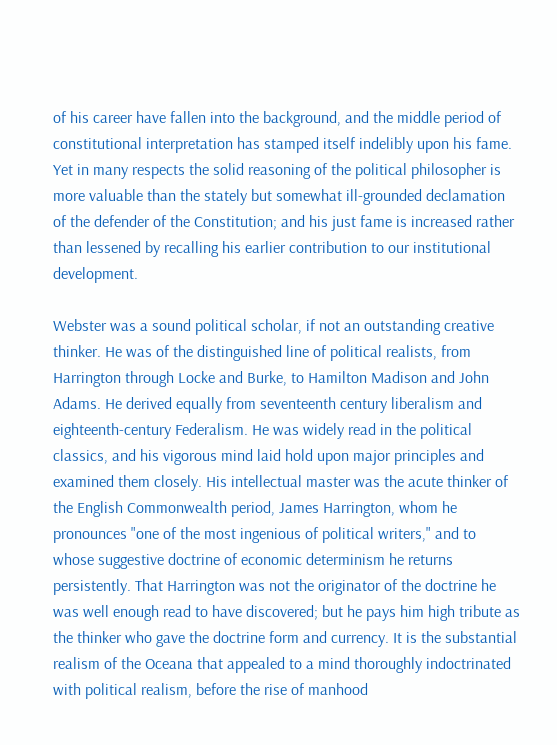of his career have fallen into the background, and the middle period of constitutional interpretation has stamped itself indelibly upon his fame. Yet in many respects the solid reasoning of the political philosopher is more valuable than the stately but somewhat ill-grounded declamation of the defender of the Constitution; and his just fame is increased rather than lessened by recalling his earlier contribution to our institutional development.

Webster was a sound political scholar, if not an outstanding creative thinker. He was of the distinguished line of political realists, from Harrington through Locke and Burke, to Hamilton Madison and John Adams. He derived equally from seventeenth century liberalism and eighteenth-century Federalism. He was widely read in the political classics, and his vigorous mind laid hold upon major principles and examined them closely. His intellectual master was the acute thinker of the English Commonwealth period, James Harrington, whom he pronounces "one of the most ingenious of political writers," and to whose suggestive doctrine of economic determinism he returns persistently. That Harrington was not the originator of the doctrine he was well enough read to have discovered; but he pays him high tribute as the thinker who gave the doctrine form and currency. It is the substantial realism of the Oceana that appealed to a mind thoroughly indoctrinated with political realism, before the rise of manhood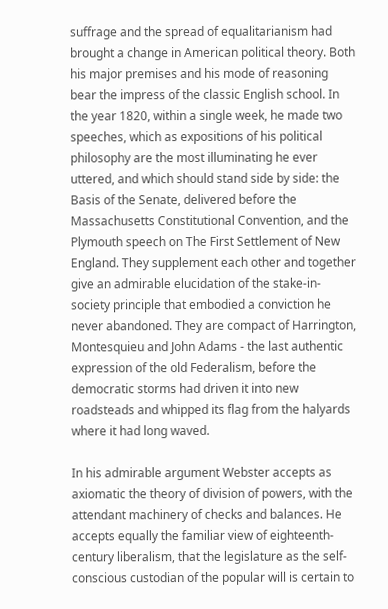suffrage and the spread of equalitarianism had brought a change in American political theory. Both his major premises and his mode of reasoning bear the impress of the classic English school. In the year 1820, within a single week, he made two speeches, which as expositions of his political philosophy are the most illuminating he ever uttered, and which should stand side by side: the Basis of the Senate, delivered before the Massachusetts Constitutional Convention, and the Plymouth speech on The First Settlement of New England. They supplement each other and together give an admirable elucidation of the stake-in-society principle that embodied a conviction he never abandoned. They are compact of Harrington, Montesquieu and John Adams - the last authentic expression of the old Federalism, before the democratic storms had driven it into new roadsteads and whipped its flag from the halyards where it had long waved.

In his admirable argument Webster accepts as axiomatic the theory of division of powers, with the attendant machinery of checks and balances. He accepts equally the familiar view of eighteenth-century liberalism, that the legislature as the self-conscious custodian of the popular will is certain to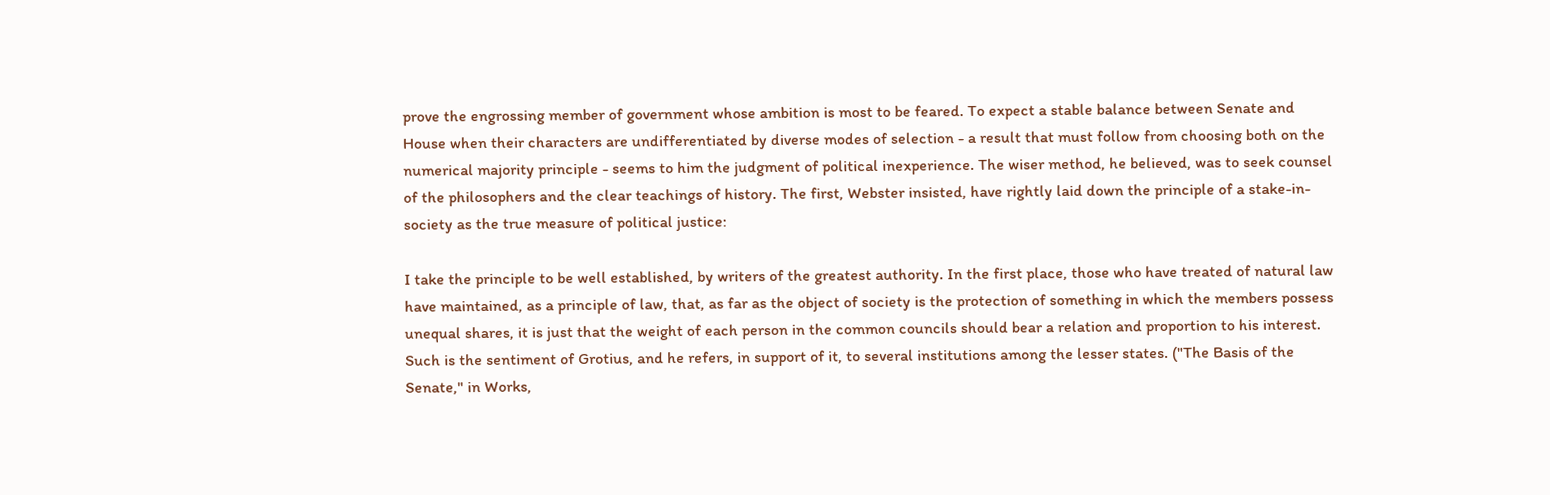prove the engrossing member of government whose ambition is most to be feared. To expect a stable balance between Senate and House when their characters are undifferentiated by diverse modes of selection - a result that must follow from choosing both on the numerical majority principle - seems to him the judgment of political inexperience. The wiser method, he believed, was to seek counsel of the philosophers and the clear teachings of history. The first, Webster insisted, have rightly laid down the principle of a stake-in-society as the true measure of political justice:

I take the principle to be well established, by writers of the greatest authority. In the first place, those who have treated of natural law have maintained, as a principle of law, that, as far as the object of society is the protection of something in which the members possess unequal shares, it is just that the weight of each person in the common councils should bear a relation and proportion to his interest. Such is the sentiment of Grotius, and he refers, in support of it, to several institutions among the lesser states. ("The Basis of the Senate," in Works,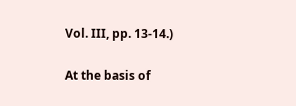Vol. III, pp. 13-14.)

At the basis of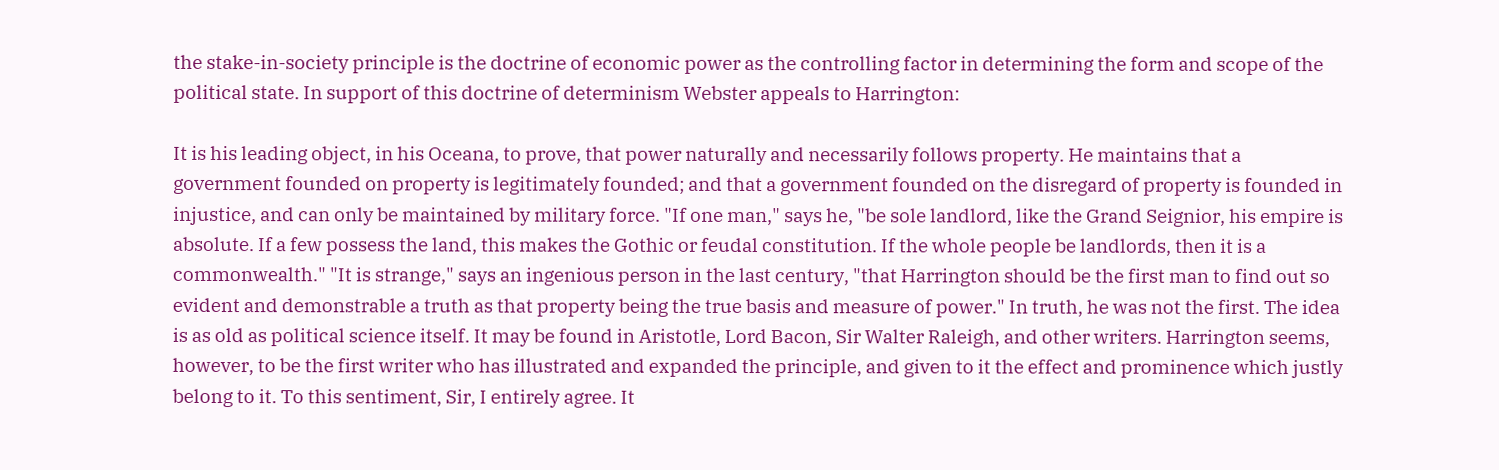the stake-in-society principle is the doctrine of economic power as the controlling factor in determining the form and scope of the political state. In support of this doctrine of determinism Webster appeals to Harrington:

It is his leading object, in his Oceana, to prove, that power naturally and necessarily follows property. He maintains that a government founded on property is legitimately founded; and that a government founded on the disregard of property is founded in injustice, and can only be maintained by military force. "If one man," says he, "be sole landlord, like the Grand Seignior, his empire is absolute. If a few possess the land, this makes the Gothic or feudal constitution. If the whole people be landlords, then it is a commonwealth." "It is strange," says an ingenious person in the last century, "that Harrington should be the first man to find out so evident and demonstrable a truth as that property being the true basis and measure of power." In truth, he was not the first. The idea is as old as political science itself. It may be found in Aristotle, Lord Bacon, Sir Walter Raleigh, and other writers. Harrington seems, however, to be the first writer who has illustrated and expanded the principle, and given to it the effect and prominence which justly belong to it. To this sentiment, Sir, I entirely agree. It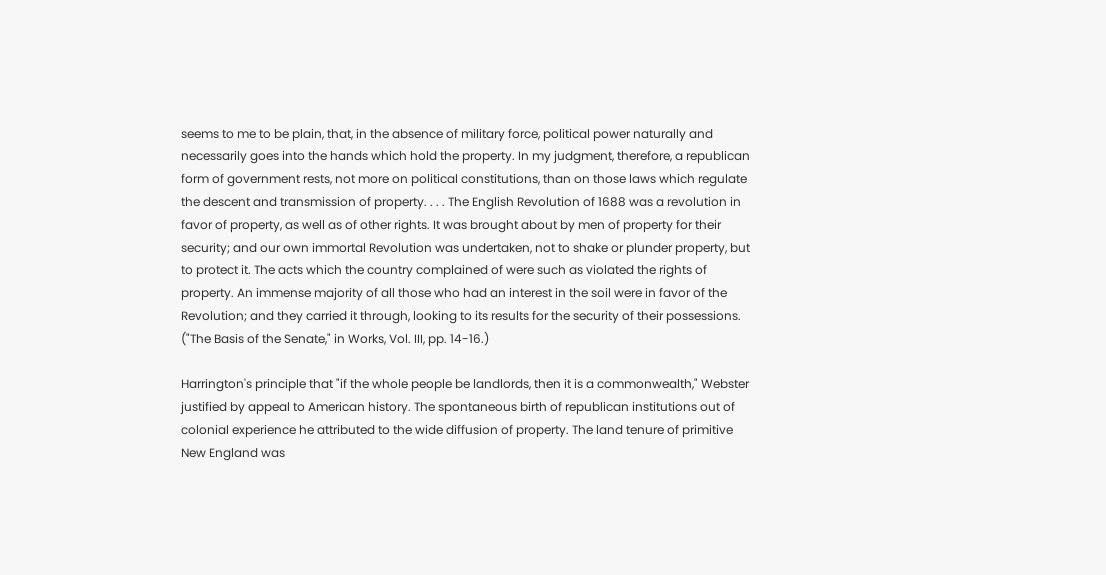seems to me to be plain, that, in the absence of military force, political power naturally and necessarily goes into the hands which hold the property. In my judgment, therefore, a republican form of government rests, not more on political constitutions, than on those laws which regulate the descent and transmission of property. . . . The English Revolution of 1688 was a revolution in favor of property, as well as of other rights. It was brought about by men of property for their security; and our own immortal Revolution was undertaken, not to shake or plunder property, but to protect it. The acts which the country complained of were such as violated the rights of property. An immense majority of all those who had an interest in the soil were in favor of the Revolution; and they carried it through, looking to its results for the security of their possessions. ("The Basis of the Senate," in Works, Vol. III, pp. 14-16.)

Harrington's principle that "if the whole people be landlords, then it is a commonwealth," Webster justified by appeal to American history. The spontaneous birth of republican institutions out of colonial experience he attributed to the wide diffusion of property. The land tenure of primitive New England was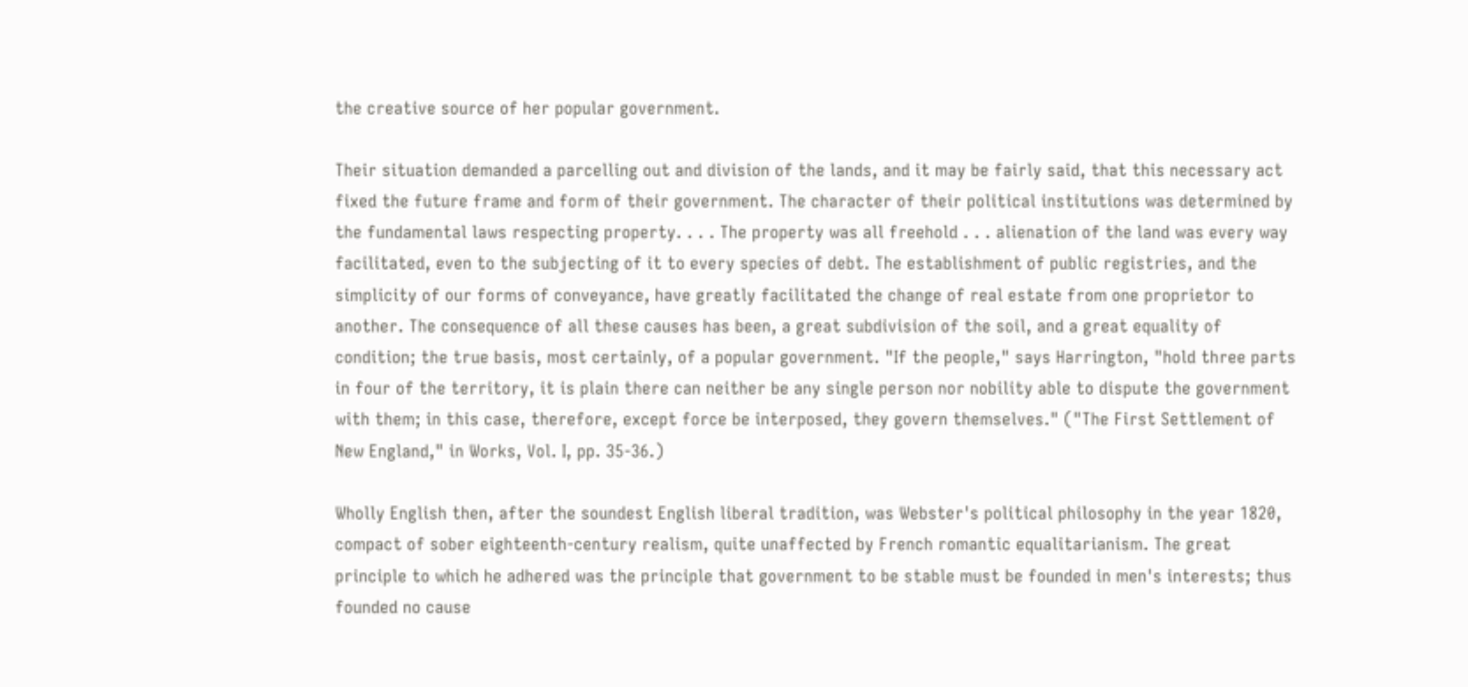the creative source of her popular government.

Their situation demanded a parcelling out and division of the lands, and it may be fairly said, that this necessary act fixed the future frame and form of their government. The character of their political institutions was determined by the fundamental laws respecting property. . . . The property was all freehold . . . alienation of the land was every way facilitated, even to the subjecting of it to every species of debt. The establishment of public registries, and the simplicity of our forms of conveyance, have greatly facilitated the change of real estate from one proprietor to another. The consequence of all these causes has been, a great subdivision of the soil, and a great equality of condition; the true basis, most certainly, of a popular government. "If the people," says Harrington, "hold three parts in four of the territory, it is plain there can neither be any single person nor nobility able to dispute the government with them; in this case, therefore, except force be interposed, they govern themselves." ("The First Settlement of New England," in Works, Vol. I, pp. 35-36.)

Wholly English then, after the soundest English liberal tradition, was Webster's political philosophy in the year 1820, compact of sober eighteenth-century realism, quite unaffected by French romantic equalitarianism. The great principle to which he adhered was the principle that government to be stable must be founded in men's interests; thus founded no cause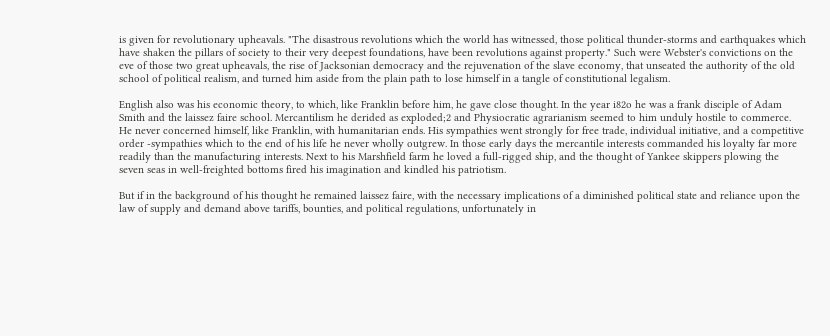is given for revolutionary upheavals. "The disastrous revolutions which the world has witnessed, those political thunder-storms and earthquakes which have shaken the pillars of society to their very deepest foundations, have been revolutions against property." Such were Webster's convictions on the eve of those two great upheavals, the rise of Jacksonian democracy and the rejuvenation of the slave economy, that unseated the authority of the old school of political realism, and turned him aside from the plain path to lose himself in a tangle of constitutional legalism.

English also was his economic theory, to which, like Franklin before him, he gave close thought. In the year i82o he was a frank disciple of Adam Smith and the laissez faire school. Mercantilism he derided as exploded;2 and Physiocratic agrarianism seemed to him unduly hostile to commerce. He never concerned himself, like Franklin, with humanitarian ends. His sympathies went strongly for free trade, individual initiative, and a competitive order -sympathies which to the end of his life he never wholly outgrew. In those early days the mercantile interests commanded his loyalty far more readily than the manufacturing interests. Next to his Marshfield farm he loved a full-rigged ship, and the thought of Yankee skippers plowing the seven seas in well-freighted bottoms fired his imagination and kindled his patriotism.

But if in the background of his thought he remained laissez faire, with the necessary implications of a diminished political state and reliance upon the law of supply and demand above tariffs, bounties, and political regulations, unfortunately in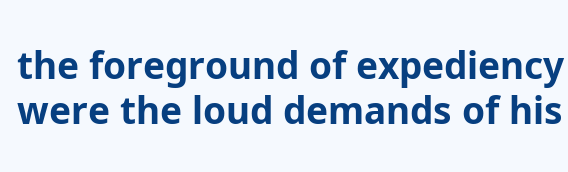the foreground of expediency were the loud demands of his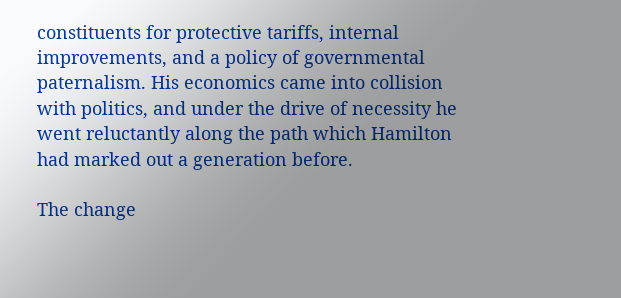constituents for protective tariffs, internal improvements, and a policy of governmental paternalism. His economics came into collision with politics, and under the drive of necessity he went reluctantly along the path which Hamilton had marked out a generation before.

The change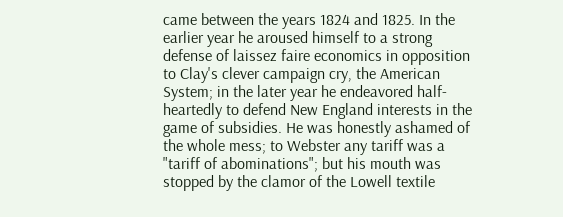came between the years 1824 and 1825. In the earlier year he aroused himself to a strong defense of laissez faire economics in opposition to Clay's clever campaign cry, the American System; in the later year he endeavored half-heartedly to defend New England interests in the game of subsidies. He was honestly ashamed of the whole mess; to Webster any tariff was a "tariff of abominations"; but his mouth was stopped by the clamor of the Lowell textile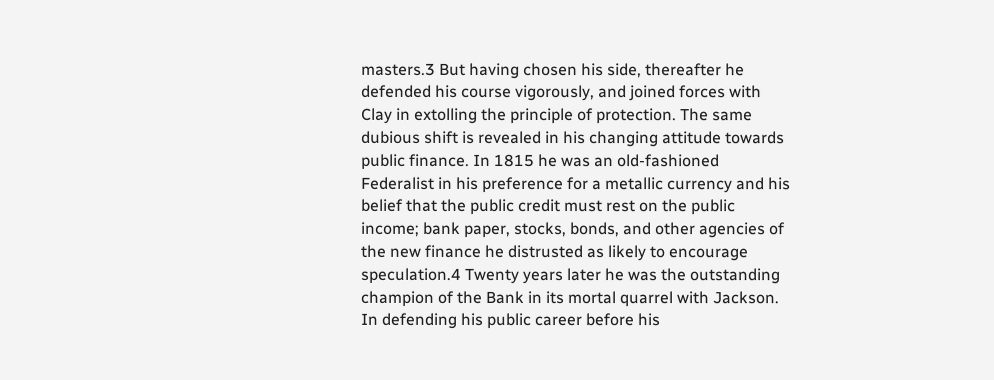masters.3 But having chosen his side, thereafter he defended his course vigorously, and joined forces with Clay in extolling the principle of protection. The same dubious shift is revealed in his changing attitude towards public finance. In 1815 he was an old-fashioned Federalist in his preference for a metallic currency and his belief that the public credit must rest on the public income; bank paper, stocks, bonds, and other agencies of the new finance he distrusted as likely to encourage speculation.4 Twenty years later he was the outstanding champion of the Bank in its mortal quarrel with Jackson. In defending his public career before his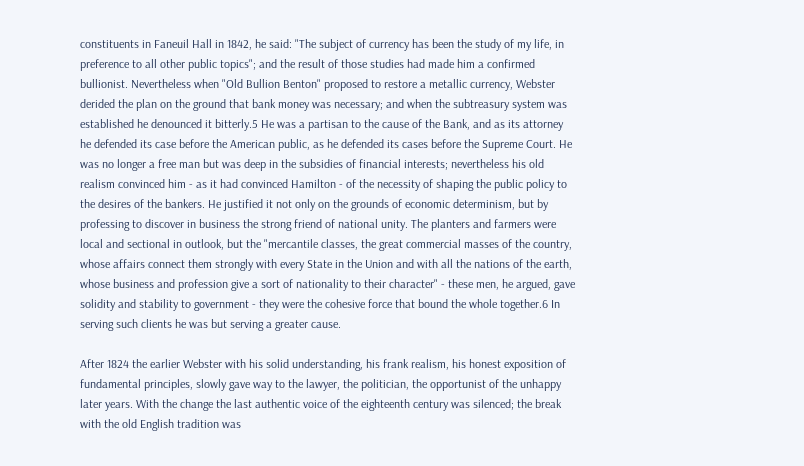constituents in Faneuil Hall in 1842, he said: "The subject of currency has been the study of my life, in preference to all other public topics"; and the result of those studies had made him a confirmed bullionist. Nevertheless when "Old Bullion Benton" proposed to restore a metallic currency, Webster derided the plan on the ground that bank money was necessary; and when the subtreasury system was established he denounced it bitterly.5 He was a partisan to the cause of the Bank, and as its attorney he defended its case before the American public, as he defended its cases before the Supreme Court. He was no longer a free man but was deep in the subsidies of financial interests; nevertheless his old realism convinced him - as it had convinced Hamilton - of the necessity of shaping the public policy to the desires of the bankers. He justified it not only on the grounds of economic determinism, but by professing to discover in business the strong friend of national unity. The planters and farmers were local and sectional in outlook, but the "mercantile classes, the great commercial masses of the country, whose affairs connect them strongly with every State in the Union and with all the nations of the earth, whose business and profession give a sort of nationality to their character" - these men, he argued, gave solidity and stability to government - they were the cohesive force that bound the whole together.6 In serving such clients he was but serving a greater cause.

After 1824 the earlier Webster with his solid understanding, his frank realism, his honest exposition of fundamental principles, slowly gave way to the lawyer, the politician, the opportunist of the unhappy later years. With the change the last authentic voice of the eighteenth century was silenced; the break with the old English tradition was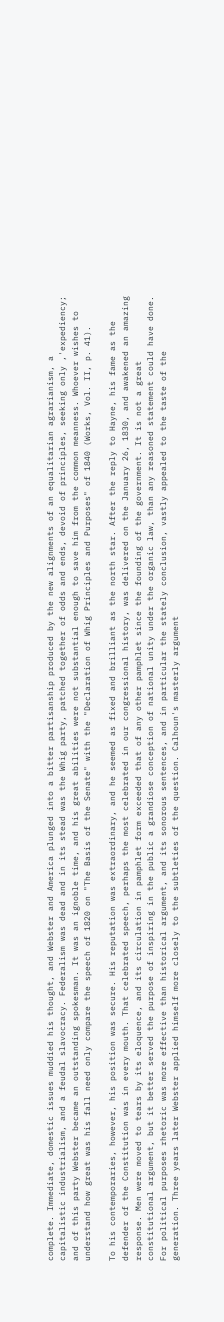complete. Immediate, domestic issues muddied his thought, and Webster and America plunged into a bitter partisanship produced by the new alignments of an equalitarian agrarianism, a capitalistic industrialism, and a feudal slavocracy. Federalism was dead and in its stead was the Whig party, patched together of odds and ends, devoid of principles, seeking only ,'expediency; and of this party Webster became an outstanding spokesman. It was an ignoble time, and his great abilities were not substantial enough to save him from the common meanness. Whoever wishes to understand how great was his fall need only compare the speech of 1820 on "The Basis of the Senate" with the "Declaration of Whig Principles and Purposes" of 1840 (Works, Vol. II, p. 41).

To his contemporaries, however, his position was secure. His reputation was extraordinary, and he seemed as fixed and brilliant as the north star. After the reply to Hayne, his fame as the defender of the Constitution was in every mouth. That celebrated speech, perhaps the most celebrated in our congressional history, was delivered on the January 26, 1830, and awakened an amazing response. Men were moved to tears by its eloquence, and its circulation in pamphlet form exceeded that of any other pamphlet since the founding of the government. It is not a great constitutional argument, but it better served the purpose of inspiring in the public a grandiose conception of national unity under the organic law, than any reasoned statement could have done. For political purposes rhetoric was more effective than historical argument, and its sonorous sentences, and in particular the stately conclusion, vastly appealed to the taste of the generation. Three years later Webster applied himself more closely to the subtleties of the question. Calhoun's masterly argument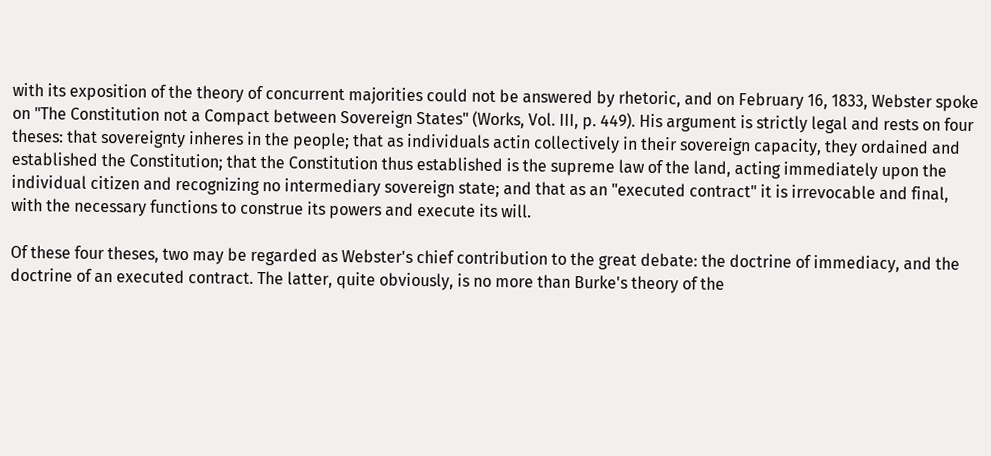with its exposition of the theory of concurrent majorities could not be answered by rhetoric, and on February 16, 1833, Webster spoke on "The Constitution not a Compact between Sovereign States" (Works, Vol. III, p. 449). His argument is strictly legal and rests on four theses: that sovereignty inheres in the people; that as individuals actin collectively in their sovereign capacity, they ordained and established the Constitution; that the Constitution thus established is the supreme law of the land, acting immediately upon the individual citizen and recognizing no intermediary sovereign state; and that as an "executed contract" it is irrevocable and final, with the necessary functions to construe its powers and execute its will.

Of these four theses, two may be regarded as Webster's chief contribution to the great debate: the doctrine of immediacy, and the doctrine of an executed contract. The latter, quite obviously, is no more than Burke's theory of the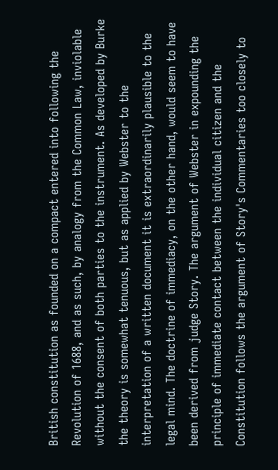British constitution as founded on a compact entered into following the Revolution of 1688, and as such, by analogy from the Common Law, inviolable without the consent of both parties to the instrument. As developed by Burke the theory is somewhat tenuous, but as applied by Webster to the interpretation of a written document it is extraordinarily plausible to the legal mind. The doctrine of immediacy, on the other hand, would seem to have been derived from judge Story. The argument of Webster in expounding the principle of immediate contact between the individual citizen and the Constitution follows the argument of Story's Commentaries too closely to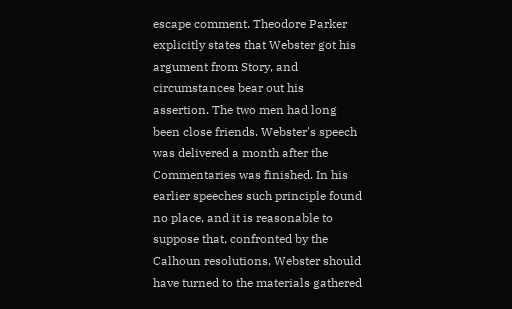escape comment. Theodore Parker explicitly states that Webster got his argument from Story, and circumstances bear out his assertion. The two men had long been close friends. Webster's speech was delivered a month after the Commentaries was finished. In his earlier speeches such principle found no place, and it is reasonable to suppose that, confronted by the Calhoun resolutions, Webster should have turned to the materials gathered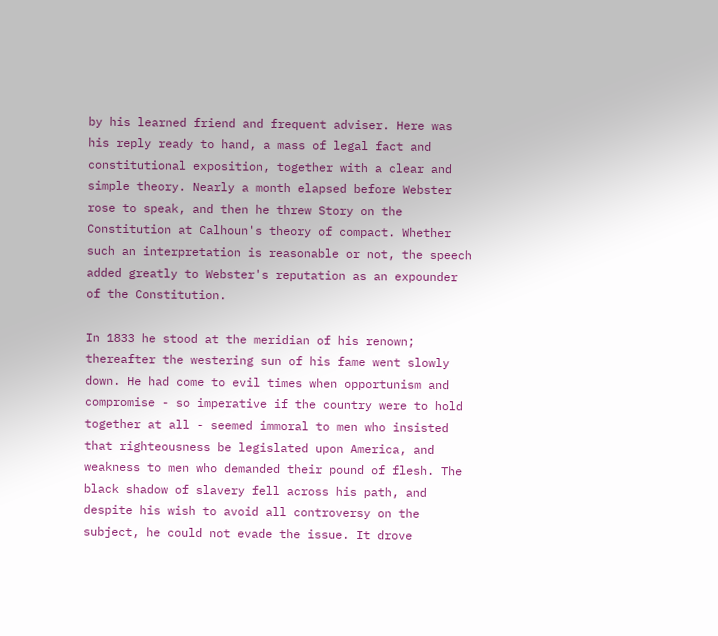by his learned friend and frequent adviser. Here was his reply ready to hand, a mass of legal fact and constitutional exposition, together with a clear and simple theory. Nearly a month elapsed before Webster rose to speak, and then he threw Story on the Constitution at Calhoun's theory of compact. Whether such an interpretation is reasonable or not, the speech added greatly to Webster's reputation as an expounder of the Constitution.

In 1833 he stood at the meridian of his renown; thereafter the westering sun of his fame went slowly down. He had come to evil times when opportunism and compromise - so imperative if the country were to hold together at all - seemed immoral to men who insisted that righteousness be legislated upon America, and weakness to men who demanded their pound of flesh. The black shadow of slavery fell across his path, and despite his wish to avoid all controversy on the subject, he could not evade the issue. It drove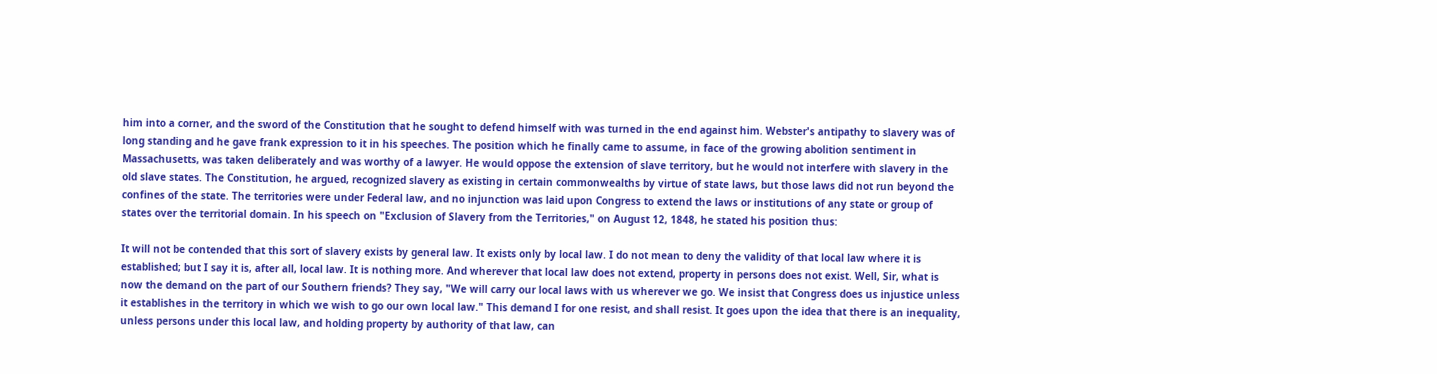him into a corner, and the sword of the Constitution that he sought to defend himself with was turned in the end against him. Webster's antipathy to slavery was of long standing and he gave frank expression to it in his speeches. The position which he finally came to assume, in face of the growing abolition sentiment in Massachusetts, was taken deliberately and was worthy of a lawyer. He would oppose the extension of slave territory, but he would not interfere with slavery in the old slave states. The Constitution, he argued, recognized slavery as existing in certain commonwealths by virtue of state laws, but those laws did not run beyond the confines of the state. The territories were under Federal law, and no injunction was laid upon Congress to extend the laws or institutions of any state or group of states over the territorial domain. In his speech on "Exclusion of Slavery from the Territories," on August 12, 1848, he stated his position thus:

It will not be contended that this sort of slavery exists by general law. It exists only by local law. I do not mean to deny the validity of that local law where it is established; but I say it is, after all, local law. It is nothing more. And wherever that local law does not extend, property in persons does not exist. Well, Sir, what is now the demand on the part of our Southern friends? They say, "We will carry our local laws with us wherever we go. We insist that Congress does us injustice unless it establishes in the territory in which we wish to go our own local law." This demand I for one resist, and shall resist. It goes upon the idea that there is an inequality, unless persons under this local law, and holding property by authority of that law, can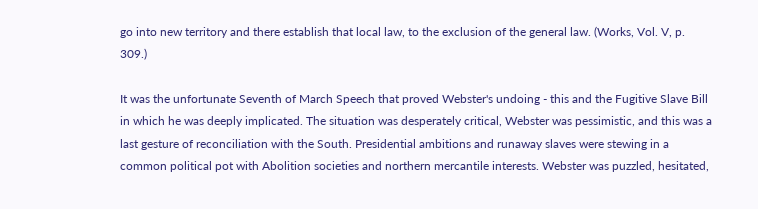go into new territory and there establish that local law, to the exclusion of the general law. (Works, Vol. V, p. 309.)

It was the unfortunate Seventh of March Speech that proved Webster's undoing - this and the Fugitive Slave Bill in which he was deeply implicated. The situation was desperately critical, Webster was pessimistic, and this was a last gesture of reconciliation with the South. Presidential ambitions and runaway slaves were stewing in a common political pot with Abolition societies and northern mercantile interests. Webster was puzzled, hesitated,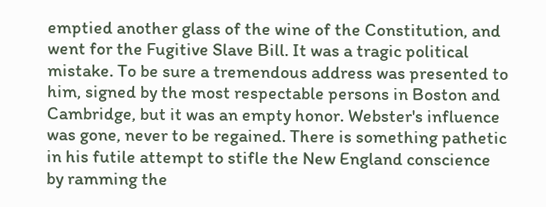emptied another glass of the wine of the Constitution, and went for the Fugitive Slave Bill. It was a tragic political mistake. To be sure a tremendous address was presented to him, signed by the most respectable persons in Boston and Cambridge, but it was an empty honor. Webster's influence was gone, never to be regained. There is something pathetic in his futile attempt to stifle the New England conscience by ramming the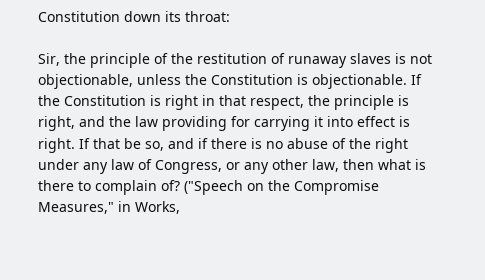Constitution down its throat:

Sir, the principle of the restitution of runaway slaves is not objectionable, unless the Constitution is objectionable. If the Constitution is right in that respect, the principle is right, and the law providing for carrying it into effect is right. If that be so, and if there is no abuse of the right under any law of Congress, or any other law, then what is there to complain of? ("Speech on the Compromise Measures," in Works,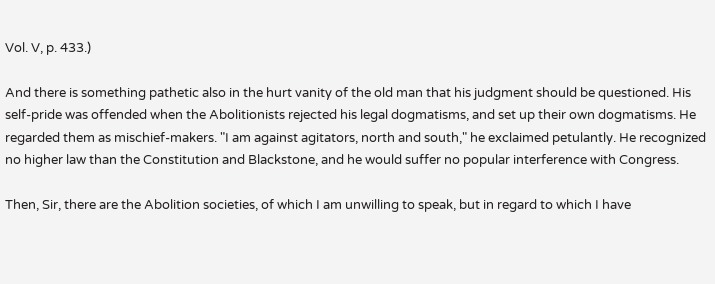Vol. V, p. 433.)

And there is something pathetic also in the hurt vanity of the old man that his judgment should be questioned. His self-pride was offended when the Abolitionists rejected his legal dogmatisms, and set up their own dogmatisms. He regarded them as mischief-makers. "I am against agitators, north and south," he exclaimed petulantly. He recognized no higher law than the Constitution and Blackstone, and he would suffer no popular interference with Congress.

Then, Sir, there are the Abolition societies, of which I am unwilling to speak, but in regard to which I have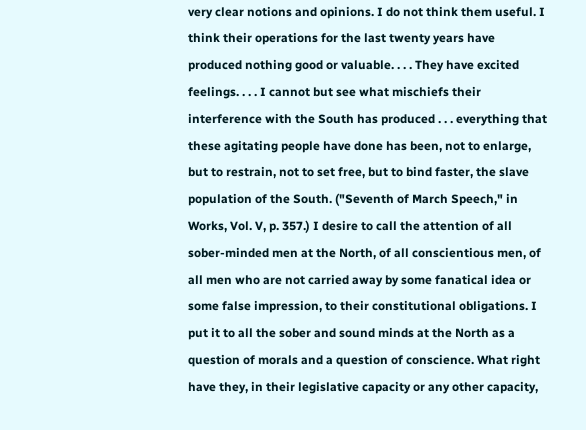very clear notions and opinions. I do not think them useful. I think their operations for the last twenty years have produced nothing good or valuable. . . . They have excited feelings. . . . I cannot but see what mischiefs their interference with the South has produced . . . everything that these agitating people have done has been, not to enlarge, but to restrain, not to set free, but to bind faster, the slave population of the South. ("Seventh of March Speech," in Works, Vol. V, p. 357.) I desire to call the attention of all sober-minded men at the North, of all conscientious men, of all men who are not carried away by some fanatical idea or some false impression, to their constitutional obligations. I put it to all the sober and sound minds at the North as a question of morals and a question of conscience. What right have they, in their legislative capacity or any other capacity,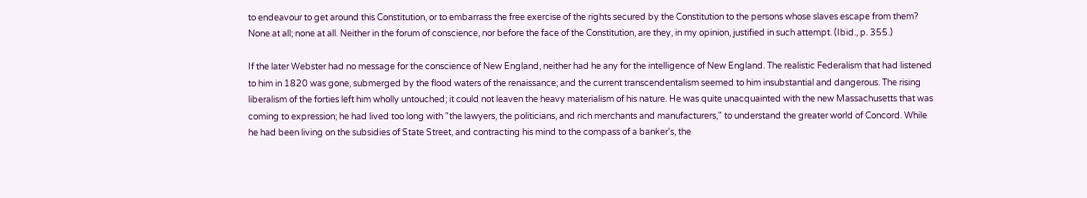to endeavour to get around this Constitution, or to embarrass the free exercise of the rights secured by the Constitution to the persons whose slaves escape from them? None at all; none at all. Neither in the forum of conscience, nor before the face of the Constitution, are they, in my opinion, justified in such attempt. (Ibid., p. 355.)

If the later Webster had no message for the conscience of New England, neither had he any for the intelligence of New England. The realistic Federalism that had listened to him in 1820 was gone, submerged by the flood waters of the renaissance; and the current transcendentalism seemed to him insubstantial and dangerous. The rising liberalism of the forties left him wholly untouched; it could not leaven the heavy materialism of his nature. He was quite unacquainted with the new Massachusetts that was coming to expression; he had lived too long with "the lawyers, the politicians, and rich merchants and manufacturers," to understand the greater world of Concord. While he had been living on the subsidies of State Street, and contracting his mind to the compass of a banker's, the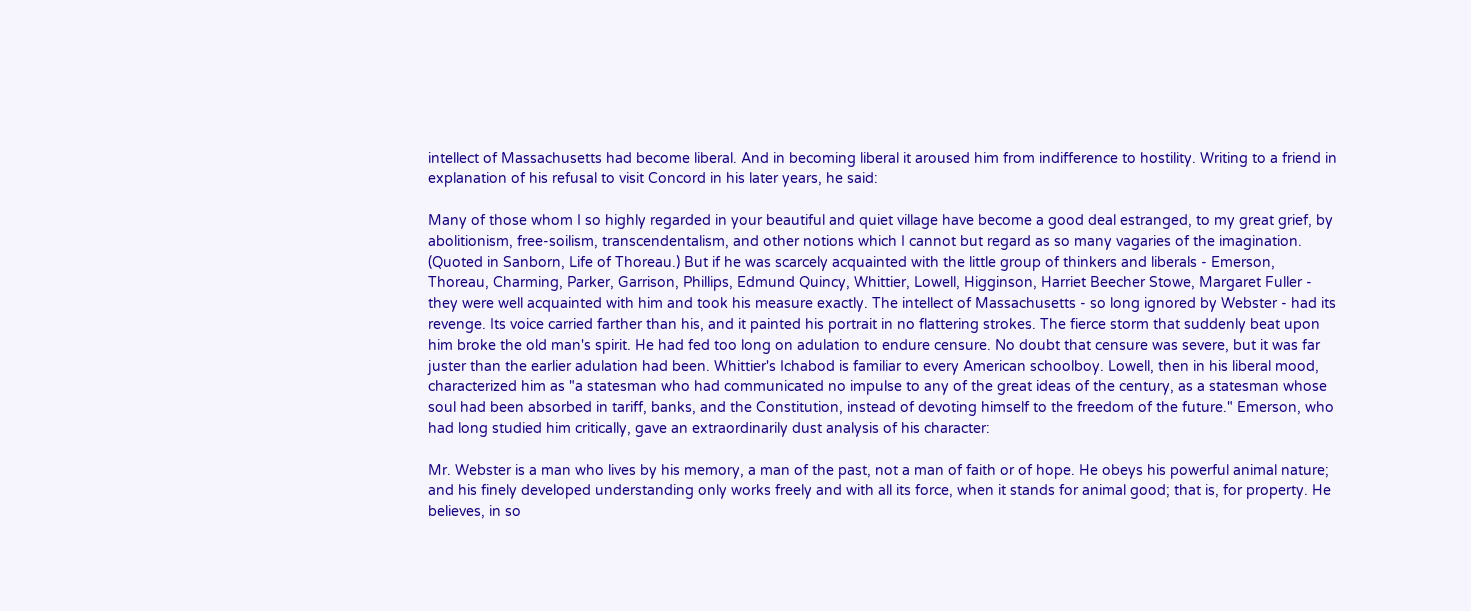intellect of Massachusetts had become liberal. And in becoming liberal it aroused him from indifference to hostility. Writing to a friend in explanation of his refusal to visit Concord in his later years, he said:

Many of those whom I so highly regarded in your beautiful and quiet village have become a good deal estranged, to my great grief, by abolitionism, free-soilism, transcendentalism, and other notions which I cannot but regard as so many vagaries of the imagination. (Quoted in Sanborn, Life of Thoreau.) But if he was scarcely acquainted with the little group of thinkers and liberals - Emerson, Thoreau, Charming, Parker, Garrison, Phillips, Edmund Quincy, Whittier, Lowell, Higginson, Harriet Beecher Stowe, Margaret Fuller - they were well acquainted with him and took his measure exactly. The intellect of Massachusetts - so long ignored by Webster - had its revenge. Its voice carried farther than his, and it painted his portrait in no flattering strokes. The fierce storm that suddenly beat upon him broke the old man's spirit. He had fed too long on adulation to endure censure. No doubt that censure was severe, but it was far juster than the earlier adulation had been. Whittier's Ichabod is familiar to every American schoolboy. Lowell, then in his liberal mood, characterized him as "a statesman who had communicated no impulse to any of the great ideas of the century, as a statesman whose soul had been absorbed in tariff, banks, and the Constitution, instead of devoting himself to the freedom of the future." Emerson, who had long studied him critically, gave an extraordinarily dust analysis of his character:

Mr. Webster is a man who lives by his memory, a man of the past, not a man of faith or of hope. He obeys his powerful animal nature; and his finely developed understanding only works freely and with all its force, when it stands for animal good; that is, for property. He believes, in so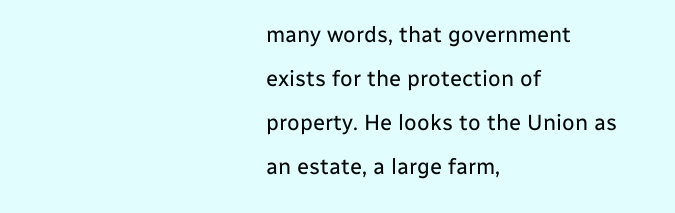many words, that government exists for the protection of property. He looks to the Union as an estate, a large farm,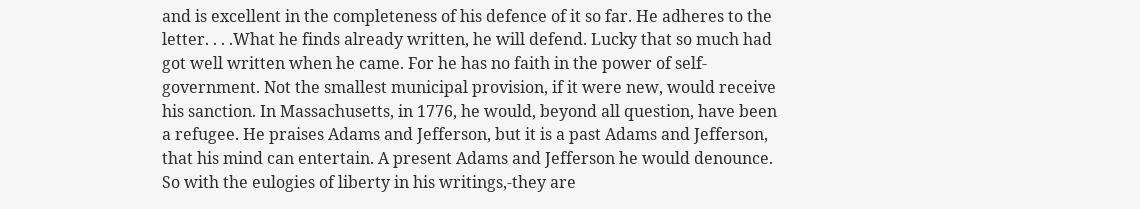and is excellent in the completeness of his defence of it so far. He adheres to the letter. . . .What he finds already written, he will defend. Lucky that so much had got well written when he came. For he has no faith in the power of self-government. Not the smallest municipal provision, if it were new, would receive his sanction. In Massachusetts, in 1776, he would, beyond all question, have been a refugee. He praises Adams and Jefferson, but it is a past Adams and Jefferson, that his mind can entertain. A present Adams and Jefferson he would denounce. So with the eulogies of liberty in his writings,-they are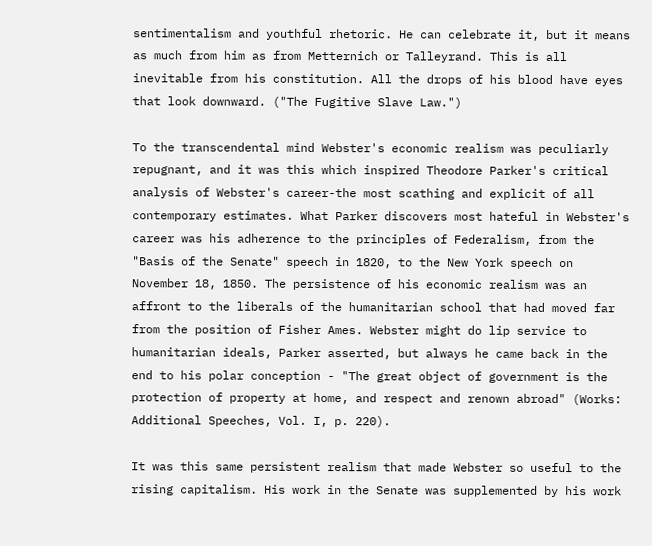sentimentalism and youthful rhetoric. He can celebrate it, but it means as much from him as from Metternich or Talleyrand. This is all inevitable from his constitution. All the drops of his blood have eyes that look downward. ("The Fugitive Slave Law.")

To the transcendental mind Webster's economic realism was peculiarly repugnant, and it was this which inspired Theodore Parker's critical analysis of Webster's career-the most scathing and explicit of all contemporary estimates. What Parker discovers most hateful in Webster's career was his adherence to the principles of Federalism, from the "Basis of the Senate" speech in 1820, to the New York speech on November 18, 1850. The persistence of his economic realism was an affront to the liberals of the humanitarian school that had moved far from the position of Fisher Ames. Webster might do lip service to humanitarian ideals, Parker asserted, but always he came back in the end to his polar conception - "The great object of government is the protection of property at home, and respect and renown abroad" (Works: Additional Speeches, Vol. I, p. 220).

It was this same persistent realism that made Webster so useful to the rising capitalism. His work in the Senate was supplemented by his work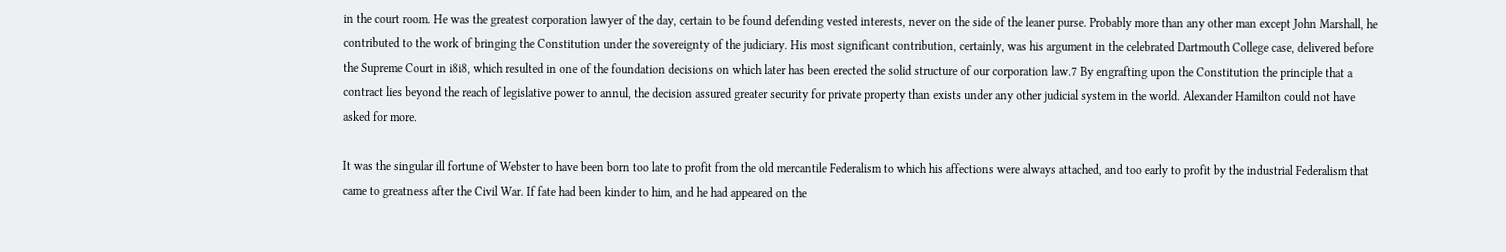in the court room. He was the greatest corporation lawyer of the day, certain to be found defending vested interests, never on the side of the leaner purse. Probably more than any other man except John Marshall, he contributed to the work of bringing the Constitution under the sovereignty of the judiciary. His most significant contribution, certainly, was his argument in the celebrated Dartmouth College case, delivered before the Supreme Court in i8i8, which resulted in one of the foundation decisions on which later has been erected the solid structure of our corporation law.7 By engrafting upon the Constitution the principle that a contract lies beyond the reach of legislative power to annul, the decision assured greater security for private property than exists under any other judicial system in the world. Alexander Hamilton could not have asked for more.

It was the singular ill fortune of Webster to have been born too late to profit from the old mercantile Federalism to which his affections were always attached, and too early to profit by the industrial Federalism that came to greatness after the Civil War. If fate had been kinder to him, and he had appeared on the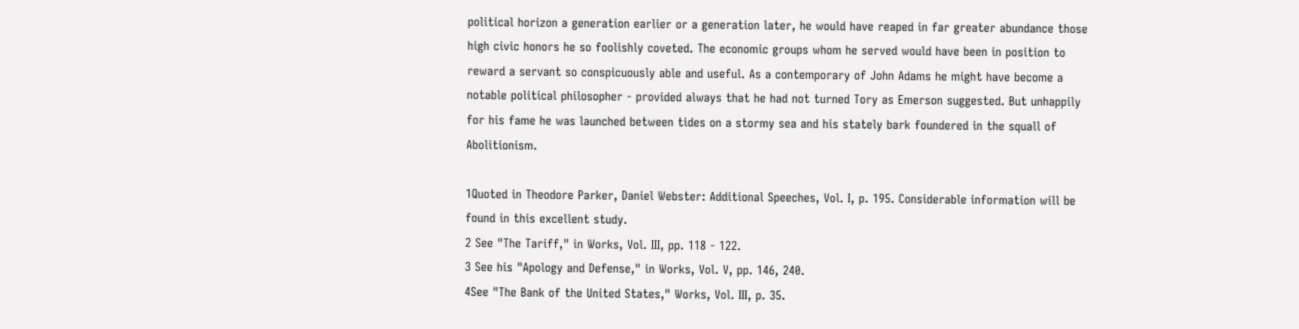political horizon a generation earlier or a generation later, he would have reaped in far greater abundance those high civic honors he so foolishly coveted. The economic groups whom he served would have been in position to reward a servant so conspicuously able and useful. As a contemporary of John Adams he might have become a notable political philosopher - provided always that he had not turned Tory as Emerson suggested. But unhappily for his fame he was launched between tides on a stormy sea and his stately bark foundered in the squall of Abolitionism.

1Quoted in Theodore Parker, Daniel Webster: Additional Speeches, Vol. I, p. 195. Considerable information will be found in this excellent study.
2 See "The Tariff," in Works, Vol. III, pp. 118 - 122.
3 See his "Apology and Defense," in Works, Vol. V, pp. 146, 240.
4See "The Bank of the United States," Works, Vol. III, p. 35.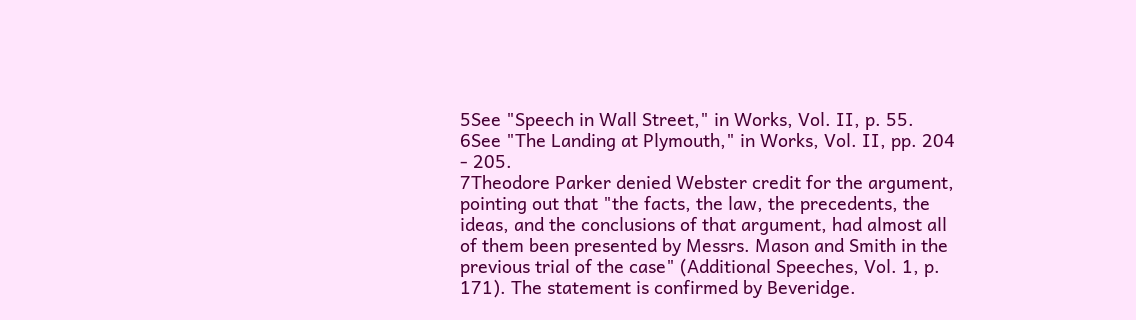5See "Speech in Wall Street," in Works, Vol. II, p. 55.
6See "The Landing at Plymouth," in Works, Vol. II, pp. 204 - 205.
7Theodore Parker denied Webster credit for the argument, pointing out that "the facts, the law, the precedents, the ideas, and the conclusions of that argument, had almost all of them been presented by Messrs. Mason and Smith in the previous trial of the case" (Additional Speeches, Vol. 1, p. 171). The statement is confirmed by Beveridge.